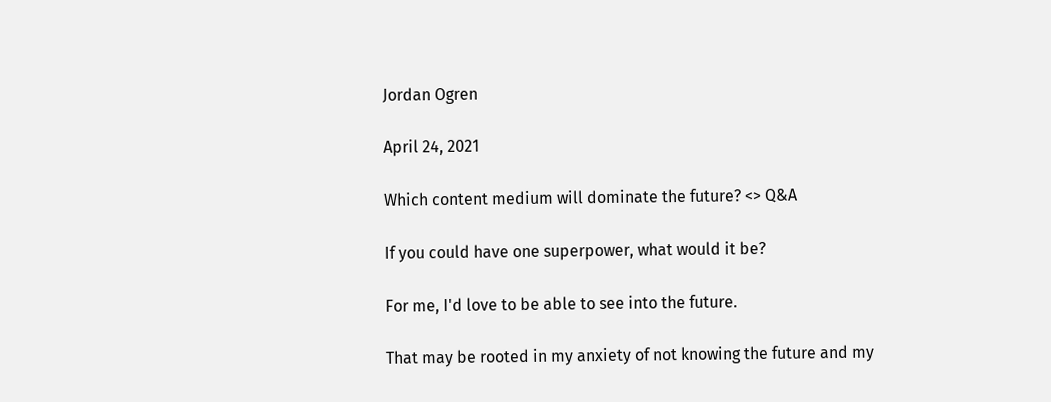Jordan Ogren

April 24, 2021

Which content medium will dominate the future? <> Q&A

If you could have one superpower, what would it be?

For me, I'd love to be able to see into the future.

That may be rooted in my anxiety of not knowing the future and my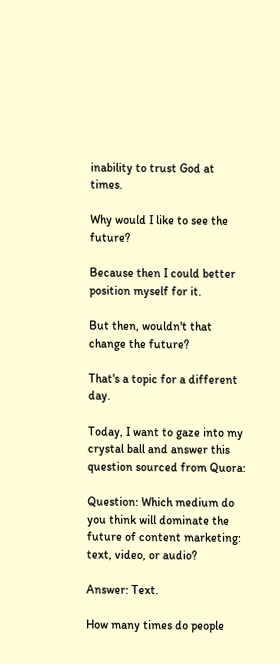inability to trust God at times.

Why would I like to see the future?

Because then I could better position myself for it.

But then, wouldn't that change the future?

That's a topic for a different day.

Today, I want to gaze into my crystal ball and answer this question sourced from Quora:

Question: Which medium do you think will dominate the future of content marketing: text, video, or audio?

Answer: Text.

How many times do people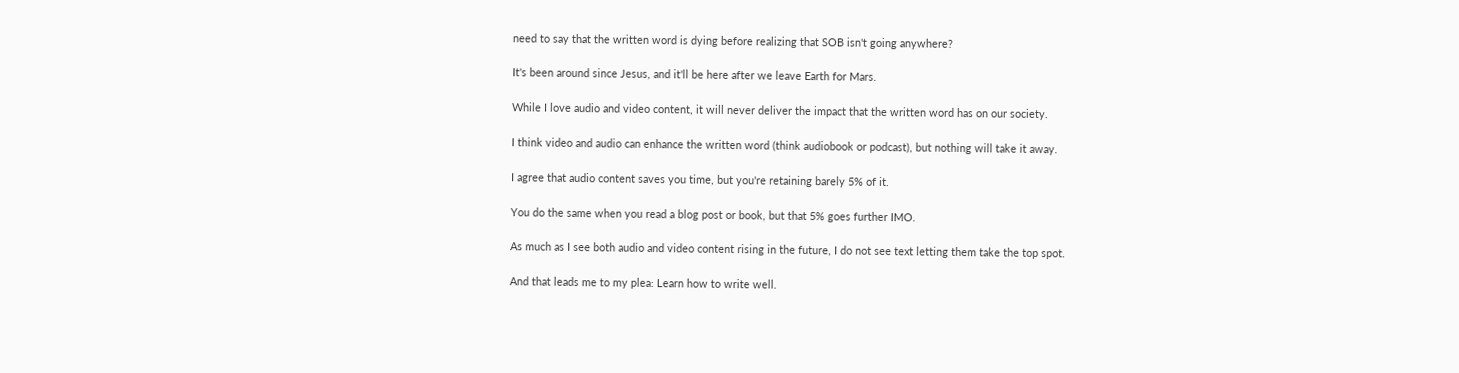need to say that the written word is dying before realizing that SOB isn't going anywhere?

It's been around since Jesus, and it'll be here after we leave Earth for Mars.

While I love audio and video content, it will never deliver the impact that the written word has on our society.

I think video and audio can enhance the written word (think audiobook or podcast), but nothing will take it away.

I agree that audio content saves you time, but you're retaining barely 5% of it.

You do the same when you read a blog post or book, but that 5% goes further IMO.

As much as I see both audio and video content rising in the future, I do not see text letting them take the top spot.

And that leads me to my plea: Learn how to write well.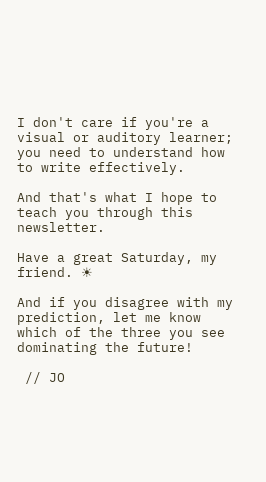I don't care if you're a visual or auditory learner; you need to understand how to write effectively.

And that's what I hope to teach you through this newsletter.

Have a great Saturday, my friend. ☀

And if you disagree with my prediction, let me know which of the three you see dominating the future!

 // JO